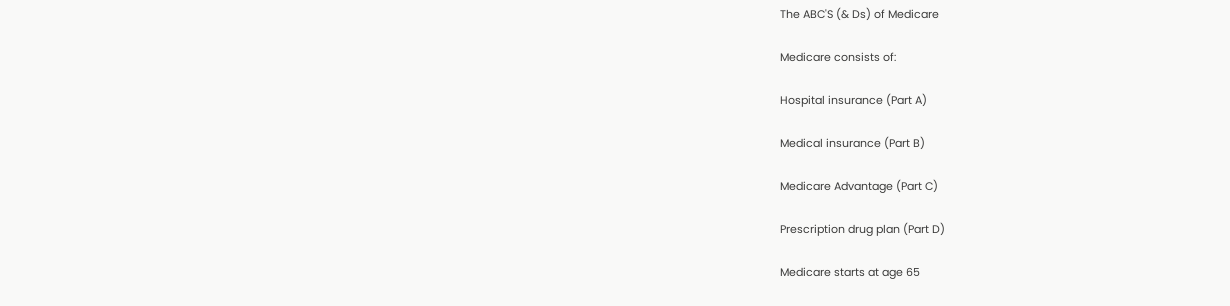The ABC'S (& Ds) of Medicare

Medicare consists of:

Hospital insurance (Part A)

Medical insurance (Part B)

Medicare Advantage (Part C)

Prescription drug plan (Part D)

Medicare starts at age 65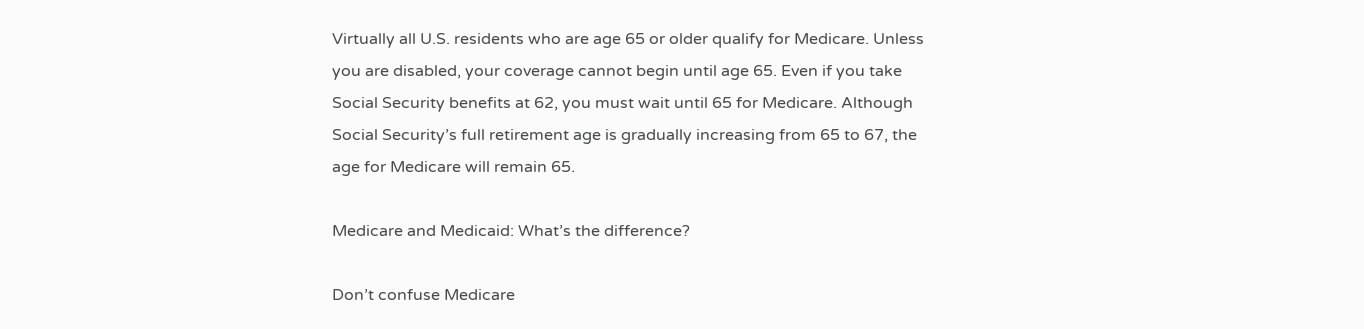Virtually all U.S. residents who are age 65 or older qualify for Medicare. Unless you are disabled, your coverage cannot begin until age 65. Even if you take Social Security benefits at 62, you must wait until 65 for Medicare. Although Social Security’s full retirement age is gradually increasing from 65 to 67, the age for Medicare will remain 65.

Medicare and Medicaid: What’s the difference?

Don’t confuse Medicare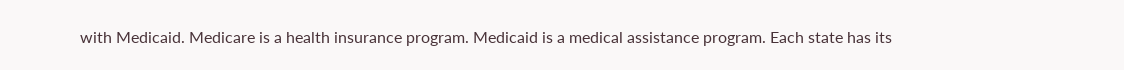with Medicaid. Medicare is a health insurance program. Medicaid is a medical assistance program. Each state has its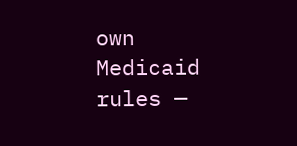own Medicaid rules —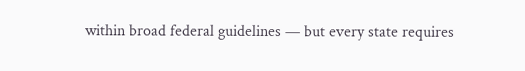within broad federal guidelines — but every state requires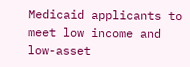Medicaid applicants to meet low income and low-asset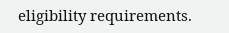eligibility requirements.